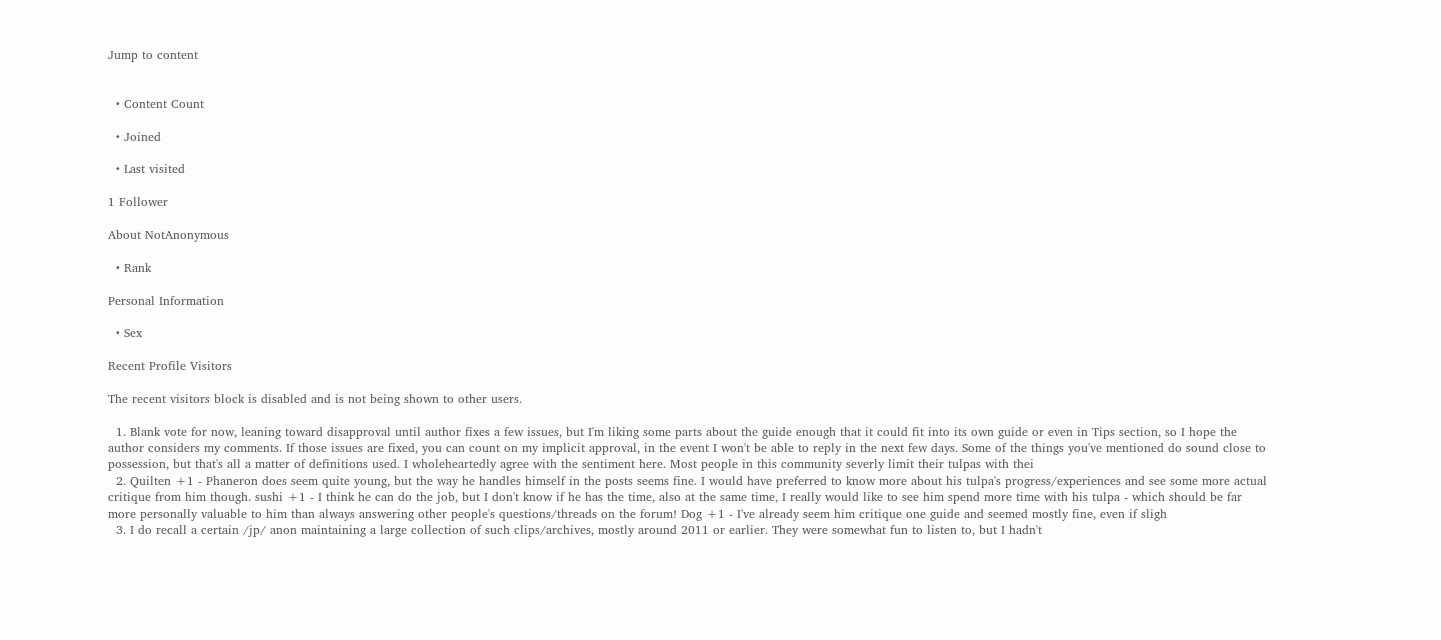Jump to content


  • Content Count

  • Joined

  • Last visited

1 Follower

About NotAnonymous

  • Rank

Personal Information

  • Sex

Recent Profile Visitors

The recent visitors block is disabled and is not being shown to other users.

  1. Blank vote for now, leaning toward disapproval until author fixes a few issues, but I'm liking some parts about the guide enough that it could fit into its own guide or even in Tips section, so I hope the author considers my comments. If those issues are fixed, you can count on my implicit approval, in the event I won't be able to reply in the next few days. Some of the things you've mentioned do sound close to possession, but that's all a matter of definitions used. I wholeheartedly agree with the sentiment here. Most people in this community severly limit their tulpas with thei
  2. Quilten +1 - Phaneron does seem quite young, but the way he handles himself in the posts seems fine. I would have preferred to know more about his tulpa's progress/experiences and see some more actual critique from him though. sushi +1 - I think he can do the job, but I don't know if he has the time, also at the same time, I really would like to see him spend more time with his tulpa - which should be far more personally valuable to him than always answering other people's questions/threads on the forum! Dog +1 - I've already seem him critique one guide and seemed mostly fine, even if sligh
  3. I do recall a certain /jp/ anon maintaining a large collection of such clips/archives, mostly around 2011 or earlier. They were somewhat fun to listen to, but I hadn't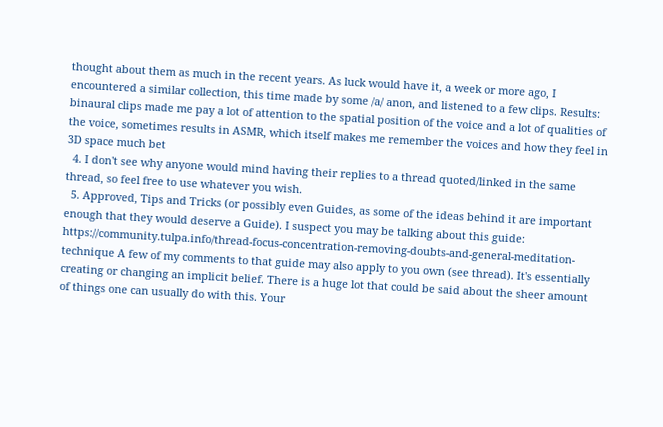thought about them as much in the recent years. As luck would have it, a week or more ago, I encountered a similar collection, this time made by some /a/ anon, and listened to a few clips. Results: binaural clips made me pay a lot of attention to the spatial position of the voice and a lot of qualities of the voice, sometimes results in ASMR, which itself makes me remember the voices and how they feel in 3D space much bet
  4. I don't see why anyone would mind having their replies to a thread quoted/linked in the same thread, so feel free to use whatever you wish.
  5. Approved, Tips and Tricks (or possibly even Guides, as some of the ideas behind it are important enough that they would deserve a Guide). I suspect you may be talking about this guide: https://community.tulpa.info/thread-focus-concentration-removing-doubts-and-general-meditation-technique A few of my comments to that guide may also apply to you own (see thread). It's essentially creating or changing an implicit belief. There is a huge lot that could be said about the sheer amount of things one can usually do with this. Your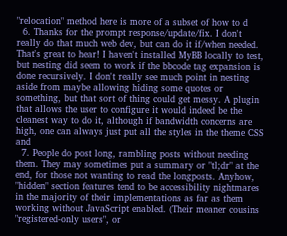"relocation" method here is more of a subset of how to d
  6. Thanks for the prompt response/update/fix. I don't really do that much web dev, but can do it if/when needed. That's great to hear! I haven't installed MyBB locally to test, but nesting did seem to work if the bbcode tag expansion is done recursively. I don't really see much point in nesting aside from maybe allowing hiding some quotes or something, but that sort of thing could get messy. A plugin that allows the user to configure it would indeed be the cleanest way to do it, although if bandwidth concerns are high, one can always just put all the styles in the theme CSS and
  7. People do post long, rambling posts without needing them. They may sometimes put a summary or "tl;dr" at the end, for those not wanting to read the longposts. Anyhow, "hidden" section features tend to be accessibility nightmares in the majority of their implementations as far as them working without JavaScript enabled. (Their meaner cousins "registered-only users", or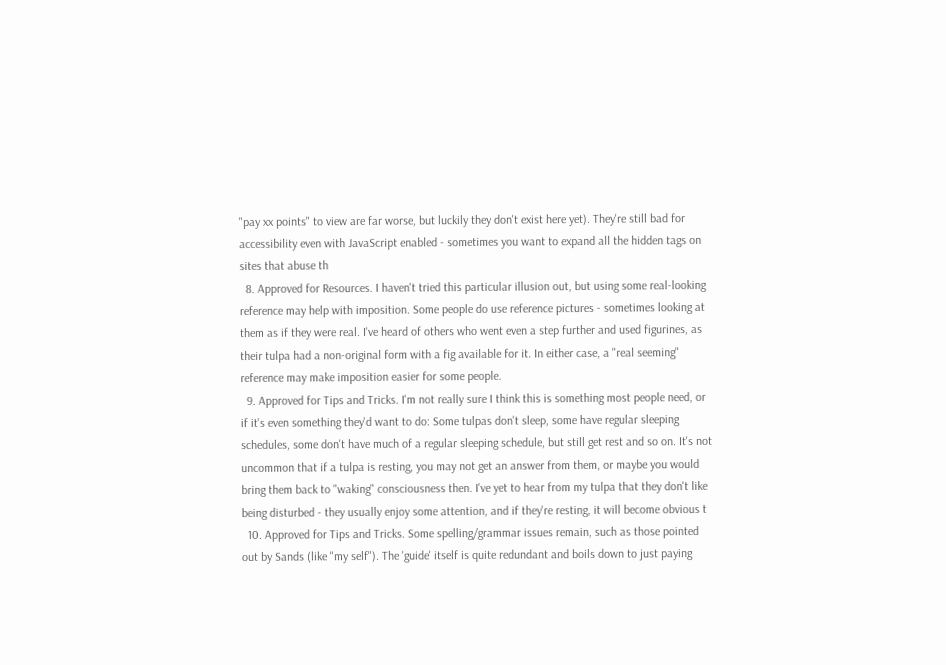"pay xx points" to view are far worse, but luckily they don't exist here yet). They're still bad for accessibility even with JavaScript enabled - sometimes you want to expand all the hidden tags on sites that abuse th
  8. Approved for Resources. I haven't tried this particular illusion out, but using some real-looking reference may help with imposition. Some people do use reference pictures - sometimes looking at them as if they were real. I've heard of others who went even a step further and used figurines, as their tulpa had a non-original form with a fig available for it. In either case, a "real seeming" reference may make imposition easier for some people.
  9. Approved for Tips and Tricks. I'm not really sure I think this is something most people need, or if it's even something they'd want to do: Some tulpas don't sleep, some have regular sleeping schedules, some don't have much of a regular sleeping schedule, but still get rest and so on. It's not uncommon that if a tulpa is resting, you may not get an answer from them, or maybe you would bring them back to "waking" consciousness then. I've yet to hear from my tulpa that they don't like being disturbed - they usually enjoy some attention, and if they're resting, it will become obvious t
  10. Approved for Tips and Tricks. Some spelling/grammar issues remain, such as those pointed out by Sands (like "my self"). The 'guide' itself is quite redundant and boils down to just paying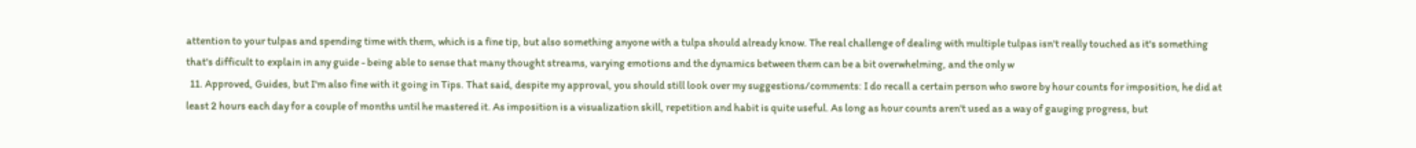attention to your tulpas and spending time with them, which is a fine tip, but also something anyone with a tulpa should already know. The real challenge of dealing with multiple tulpas isn't really touched as it's something that's difficult to explain in any guide - being able to sense that many thought streams, varying emotions and the dynamics between them can be a bit overwhelming, and the only w
  11. Approved, Guides, but I'm also fine with it going in Tips. That said, despite my approval, you should still look over my suggestions/comments: I do recall a certain person who swore by hour counts for imposition, he did at least 2 hours each day for a couple of months until he mastered it. As imposition is a visualization skill, repetition and habit is quite useful. As long as hour counts aren't used as a way of gauging progress, but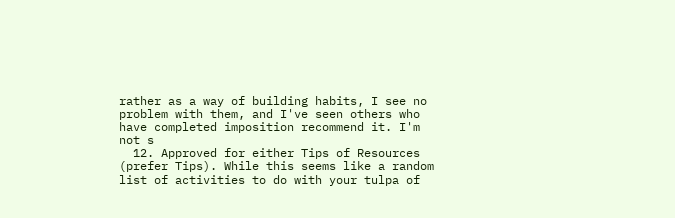rather as a way of building habits, I see no problem with them, and I've seen others who have completed imposition recommend it. I'm not s
  12. Approved for either Tips of Resources (prefer Tips). While this seems like a random list of activities to do with your tulpa of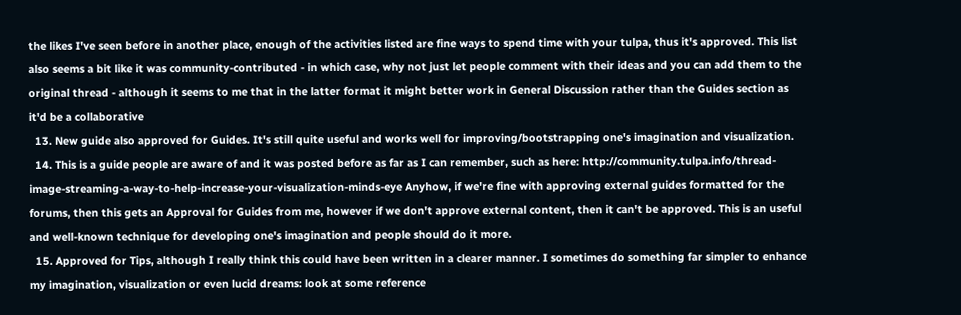the likes I've seen before in another place, enough of the activities listed are fine ways to spend time with your tulpa, thus it's approved. This list also seems a bit like it was community-contributed - in which case, why not just let people comment with their ideas and you can add them to the original thread - although it seems to me that in the latter format it might better work in General Discussion rather than the Guides section as it'd be a collaborative
  13. New guide also approved for Guides. It's still quite useful and works well for improving/bootstrapping one's imagination and visualization.
  14. This is a guide people are aware of and it was posted before as far as I can remember, such as here: http://community.tulpa.info/thread-image-streaming-a-way-to-help-increase-your-visualization-minds-eye Anyhow, if we're fine with approving external guides formatted for the forums, then this gets an Approval for Guides from me, however if we don't approve external content, then it can't be approved. This is an useful and well-known technique for developing one's imagination and people should do it more.
  15. Approved for Tips, although I really think this could have been written in a clearer manner. I sometimes do something far simpler to enhance my imagination, visualization or even lucid dreams: look at some reference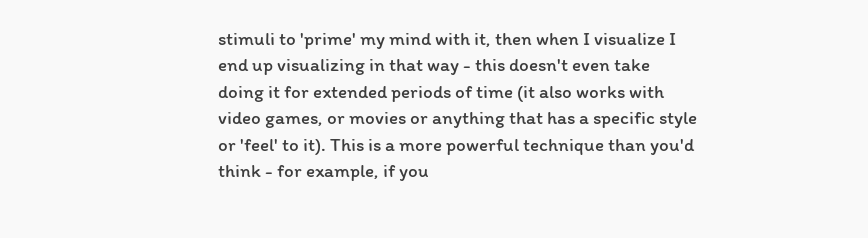stimuli to 'prime' my mind with it, then when I visualize I end up visualizing in that way - this doesn't even take doing it for extended periods of time (it also works with video games, or movies or anything that has a specific style or 'feel' to it). This is a more powerful technique than you'd think - for example, if you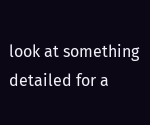look at something detailed for a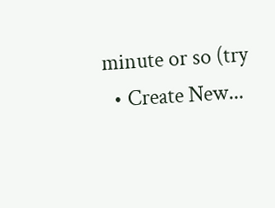minute or so (try
  • Create New...